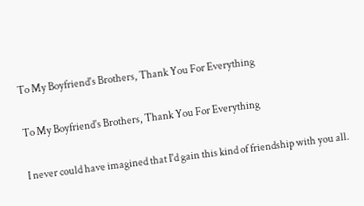To My Boyfriend's Brothers, Thank You For Everything

To My Boyfriend's Brothers, Thank You For Everything

I never could have imagined that I'd gain this kind of friendship with you all.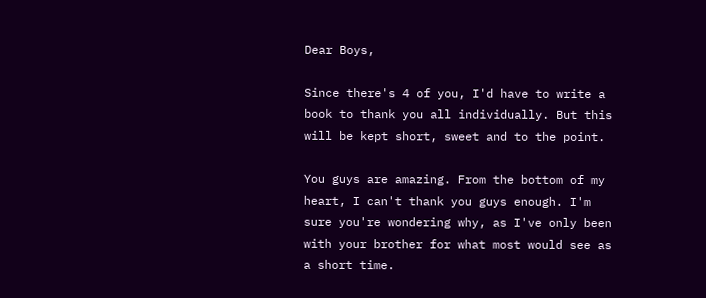Dear Boys,

Since there's 4 of you, I'd have to write a book to thank you all individually. But this will be kept short, sweet and to the point.

You guys are amazing. From the bottom of my heart, I can't thank you guys enough. I'm sure you're wondering why, as I've only been with your brother for what most would see as a short time.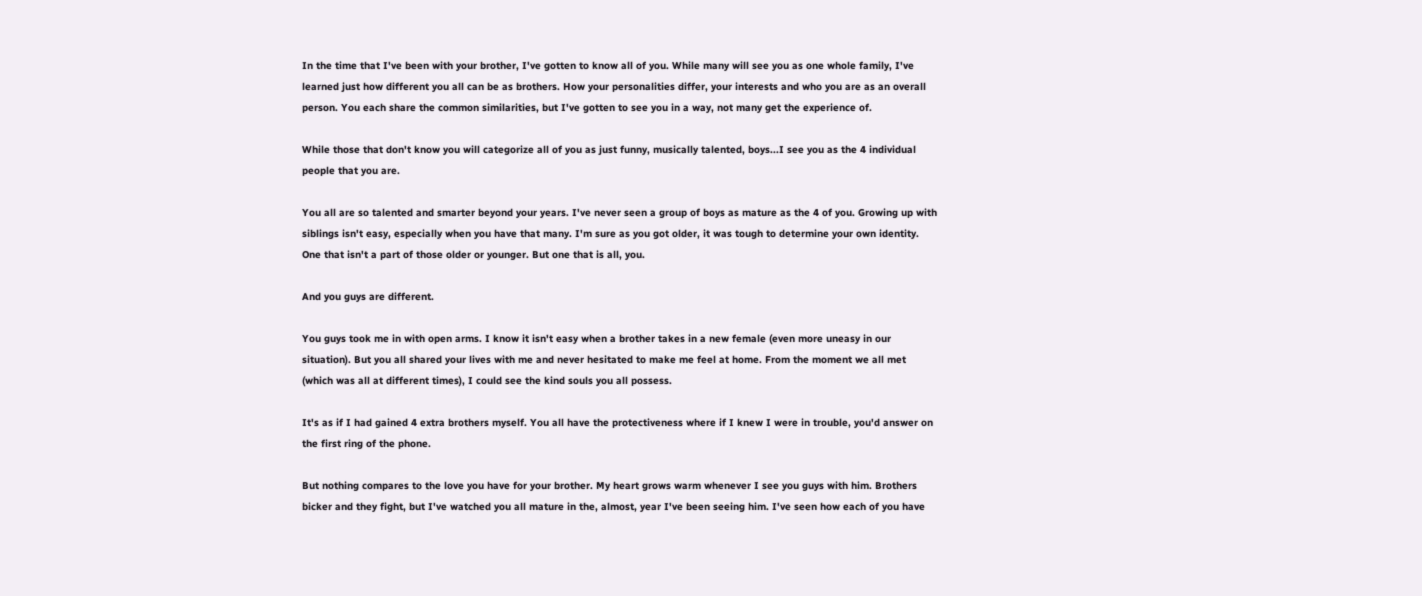In the time that I've been with your brother, I've gotten to know all of you. While many will see you as one whole family, I've learned just how different you all can be as brothers. How your personalities differ, your interests and who you are as an overall person. You each share the common similarities, but I've gotten to see you in a way, not many get the experience of.

While those that don't know you will categorize all of you as just funny, musically talented, boys...I see you as the 4 individual people that you are.

You all are so talented and smarter beyond your years. I've never seen a group of boys as mature as the 4 of you. Growing up with siblings isn't easy, especially when you have that many. I'm sure as you got older, it was tough to determine your own identity. One that isn't a part of those older or younger. But one that is all, you.

And you guys are different.

You guys took me in with open arms. I know it isn't easy when a brother takes in a new female (even more uneasy in our situation). But you all shared your lives with me and never hesitated to make me feel at home. From the moment we all met (which was all at different times), I could see the kind souls you all possess.

It's as if I had gained 4 extra brothers myself. You all have the protectiveness where if I knew I were in trouble, you'd answer on the first ring of the phone.

But nothing compares to the love you have for your brother. My heart grows warm whenever I see you guys with him. Brothers bicker and they fight, but I've watched you all mature in the, almost, year I've been seeing him. I've seen how each of you have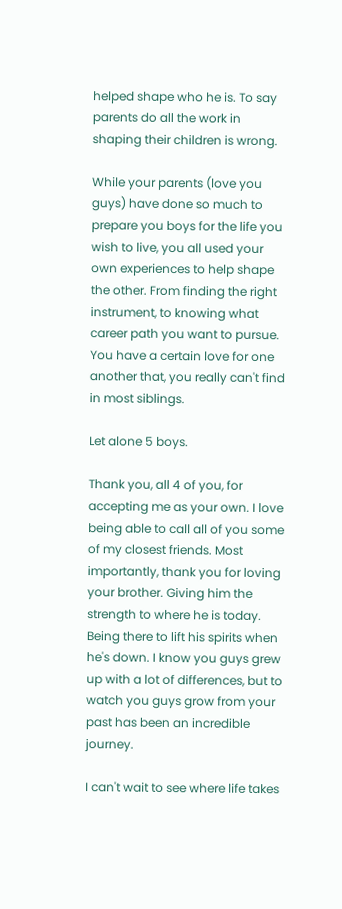helped shape who he is. To say parents do all the work in shaping their children is wrong.

While your parents (love you guys) have done so much to prepare you boys for the life you wish to live, you all used your own experiences to help shape the other. From finding the right instrument, to knowing what career path you want to pursue. You have a certain love for one another that, you really can't find in most siblings.

Let alone 5 boys.

Thank you, all 4 of you, for accepting me as your own. I love being able to call all of you some of my closest friends. Most importantly, thank you for loving your brother. Giving him the strength to where he is today. Being there to lift his spirits when he's down. I know you guys grew up with a lot of differences, but to watch you guys grow from your past has been an incredible journey.

I can't wait to see where life takes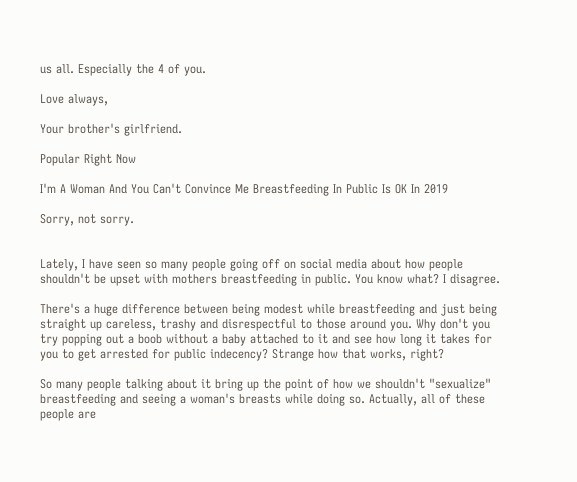us all. Especially the 4 of you.

Love always,

Your brother's girlfriend.

Popular Right Now

I'm A Woman And You Can't Convince Me Breastfeeding In Public Is OK In 2019

Sorry, not sorry.


Lately, I have seen so many people going off on social media about how people shouldn't be upset with mothers breastfeeding in public. You know what? I disagree.

There's a huge difference between being modest while breastfeeding and just being straight up careless, trashy and disrespectful to those around you. Why don't you try popping out a boob without a baby attached to it and see how long it takes for you to get arrested for public indecency? Strange how that works, right?

So many people talking about it bring up the point of how we shouldn't "sexualize" breastfeeding and seeing a woman's breasts while doing so. Actually, all of these people are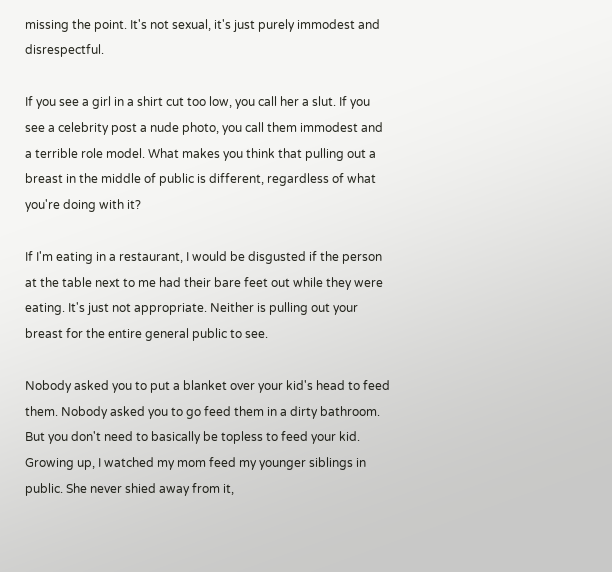missing the point. It's not sexual, it's just purely immodest and disrespectful.

If you see a girl in a shirt cut too low, you call her a slut. If you see a celebrity post a nude photo, you call them immodest and a terrible role model. What makes you think that pulling out a breast in the middle of public is different, regardless of what you're doing with it?

If I'm eating in a restaurant, I would be disgusted if the person at the table next to me had their bare feet out while they were eating. It's just not appropriate. Neither is pulling out your breast for the entire general public to see.

Nobody asked you to put a blanket over your kid's head to feed them. Nobody asked you to go feed them in a dirty bathroom. But you don't need to basically be topless to feed your kid. Growing up, I watched my mom feed my younger siblings in public. She never shied away from it,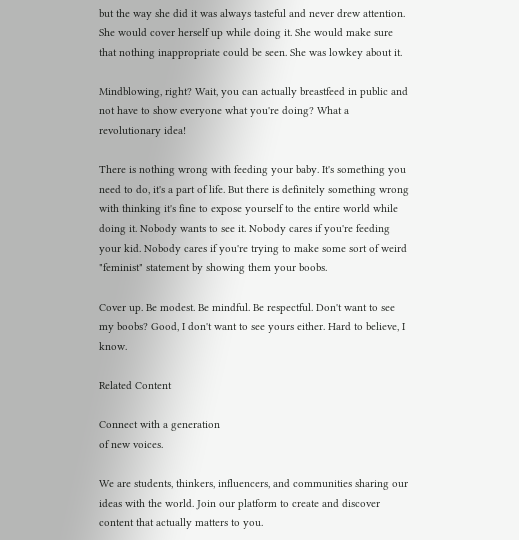but the way she did it was always tasteful and never drew attention. She would cover herself up while doing it. She would make sure that nothing inappropriate could be seen. She was lowkey about it.

Mindblowing, right? Wait, you can actually breastfeed in public and not have to show everyone what you're doing? What a revolutionary idea!

There is nothing wrong with feeding your baby. It's something you need to do, it's a part of life. But there is definitely something wrong with thinking it's fine to expose yourself to the entire world while doing it. Nobody wants to see it. Nobody cares if you're feeding your kid. Nobody cares if you're trying to make some sort of weird "feminist" statement by showing them your boobs.

Cover up. Be modest. Be mindful. Be respectful. Don't want to see my boobs? Good, I don't want to see yours either. Hard to believe, I know.

Related Content

Connect with a generation
of new voices.

We are students, thinkers, influencers, and communities sharing our ideas with the world. Join our platform to create and discover content that actually matters to you.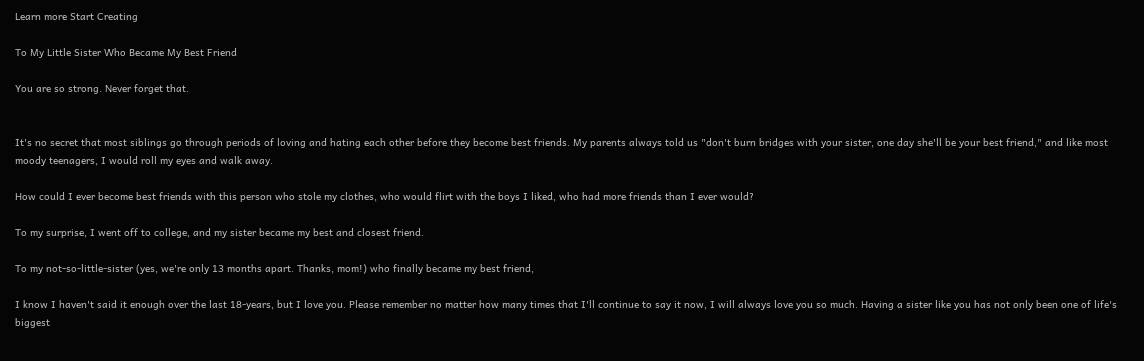Learn more Start Creating

To My Little Sister Who Became My Best Friend

You are so strong. Never forget that.


It's no secret that most siblings go through periods of loving and hating each other before they become best friends. My parents always told us "don't burn bridges with your sister, one day she'll be your best friend," and like most moody teenagers, I would roll my eyes and walk away.

How could I ever become best friends with this person who stole my clothes, who would flirt with the boys I liked, who had more friends than I ever would?

To my surprise, I went off to college, and my sister became my best and closest friend.

To my not-so-little-sister (yes, we're only 13 months apart. Thanks, mom!) who finally became my best friend,

I know I haven't said it enough over the last 18-years, but I love you. Please remember no matter how many times that I'll continue to say it now, I will always love you so much. Having a sister like you has not only been one of life's biggest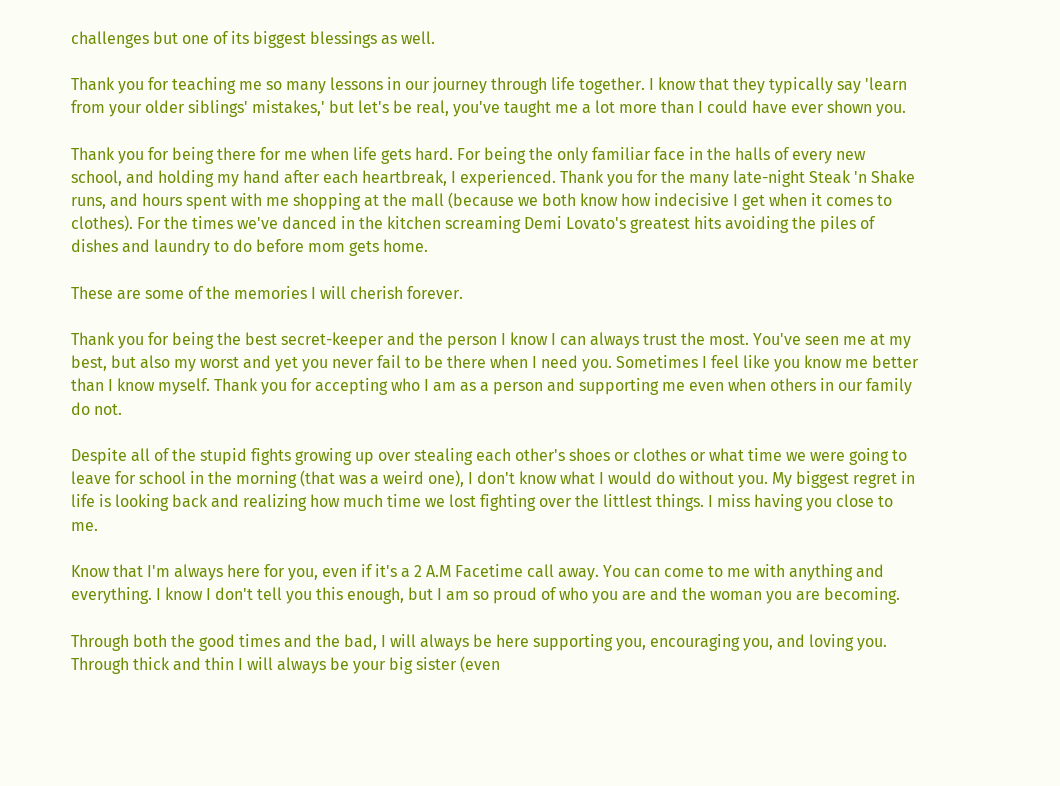challenges but one of its biggest blessings as well.

Thank you for teaching me so many lessons in our journey through life together. I know that they typically say 'learn from your older siblings' mistakes,' but let's be real, you've taught me a lot more than I could have ever shown you.

Thank you for being there for me when life gets hard. For being the only familiar face in the halls of every new school, and holding my hand after each heartbreak, I experienced. Thank you for the many late-night Steak 'n Shake runs, and hours spent with me shopping at the mall (because we both know how indecisive I get when it comes to clothes). For the times we've danced in the kitchen screaming Demi Lovato's greatest hits avoiding the piles of dishes and laundry to do before mom gets home.

These are some of the memories I will cherish forever.

Thank you for being the best secret-keeper and the person I know I can always trust the most. You've seen me at my best, but also my worst and yet you never fail to be there when I need you. Sometimes I feel like you know me better than I know myself. Thank you for accepting who I am as a person and supporting me even when others in our family do not.

Despite all of the stupid fights growing up over stealing each other's shoes or clothes or what time we were going to leave for school in the morning (that was a weird one), I don't know what I would do without you. My biggest regret in life is looking back and realizing how much time we lost fighting over the littlest things. I miss having you close to me.

Know that I'm always here for you, even if it's a 2 A.M Facetime call away. You can come to me with anything and everything. I know I don't tell you this enough, but I am so proud of who you are and the woman you are becoming.

Through both the good times and the bad, I will always be here supporting you, encouraging you, and loving you. Through thick and thin I will always be your big sister (even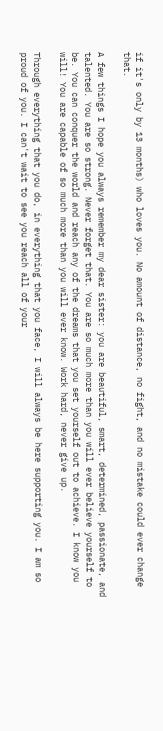if it's only by 13 months) who loves you. No amount of distance, no fight, and no mistake could ever change that.

A few things I hope you always remember my dear sister: you are beautiful, smart, determined, passionate, and talented. You are so strong. Never forget that. You are so much more than you will ever believe yourself to be. You can conquer the world and reach any of the dreams that you set yourself out to achieve. I know you will! You are capable of so much more than you will ever know. Work hard, never give up.

Through everything that you do, in everything that you face, I will always be here supporting you. I am so proud of you. I can't wait to see you reach all of your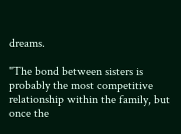dreams.

"The bond between sisters is probably the most competitive relationship within the family, but once the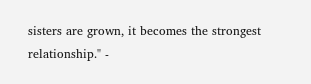sisters are grown, it becomes the strongest relationship." -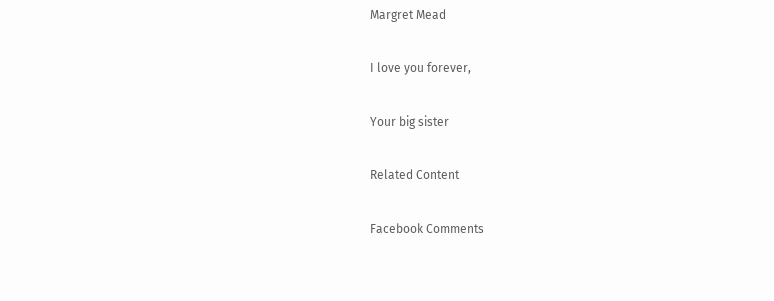Margret Mead

I love you forever,

Your big sister

Related Content

Facebook Comments